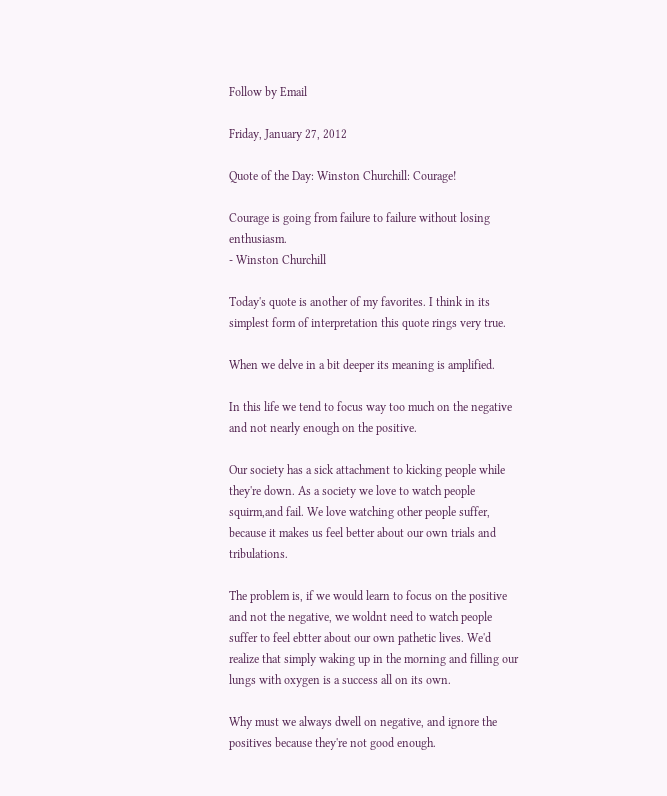Follow by Email

Friday, January 27, 2012

Quote of the Day: Winston Churchill: Courage!

Courage is going from failure to failure without losing enthusiasm.
- Winston Churchill

Today's quote is another of my favorites. I think in its simplest form of interpretation this quote rings very true.

When we delve in a bit deeper its meaning is amplified.

In this life we tend to focus way too much on the negative and not nearly enough on the positive.

Our society has a sick attachment to kicking people while they're down. As a society we love to watch people squirm,and fail. We love watching other people suffer, because it makes us feel better about our own trials and tribulations.

The problem is, if we would learn to focus on the positive and not the negative, we woldnt need to watch people suffer to feel ebtter about our own pathetic lives. We'd realize that simply waking up in the morning and filling our lungs with oxygen is a success all on its own.

Why must we always dwell on negative, and ignore the positives because they're not good enough.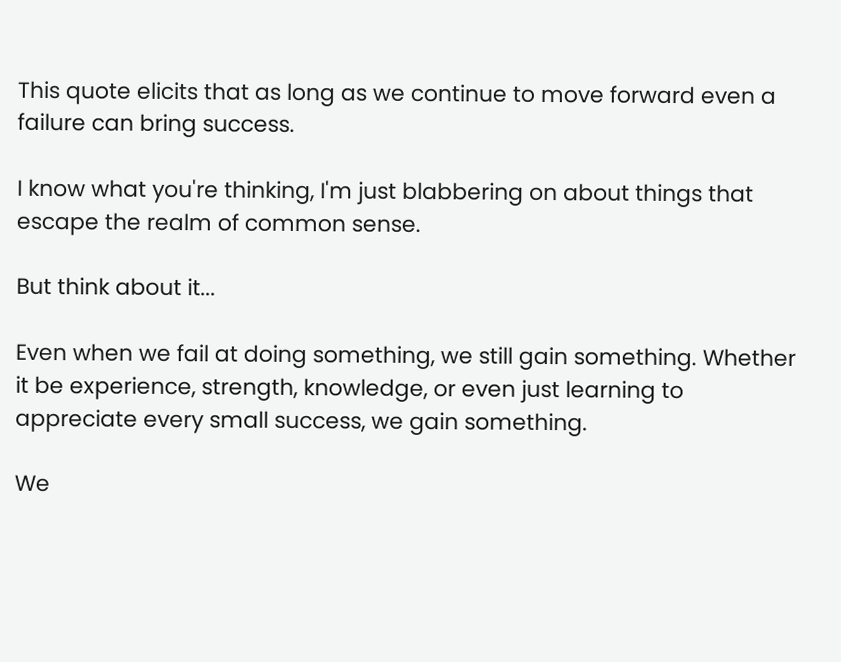This quote elicits that as long as we continue to move forward even a failure can bring success.

I know what you're thinking, I'm just blabbering on about things that escape the realm of common sense.

But think about it...

Even when we fail at doing something, we still gain something. Whether it be experience, strength, knowledge, or even just learning to appreciate every small success, we gain something.

We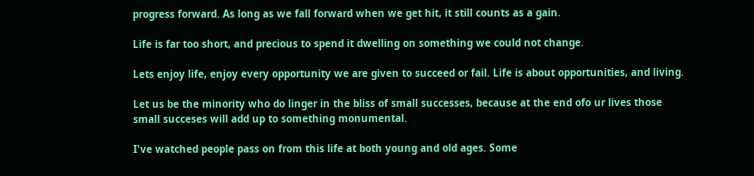progress forward. As long as we fall forward when we get hit, it still counts as a gain.

Life is far too short, and precious to spend it dwelling on something we could not change.

Lets enjoy life, enjoy every opportunity we are given to succeed or fail. Life is about opportunities, and living.

Let us be the minority who do linger in the bliss of small successes, because at the end ofo ur lives those small succeses will add up to something monumental.

I've watched people pass on from this life at both young and old ages. Some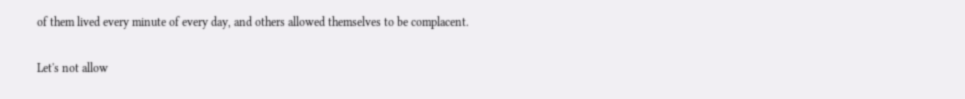of them lived every minute of every day, and others allowed themselves to be complacent.

Let's not allow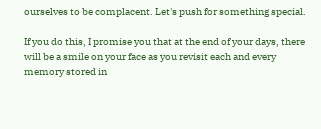ourselves to be complacent. Let's push for something special.

If you do this, I promise you that at the end of your days, there will be a smile on your face as you revisit each and every memory stored in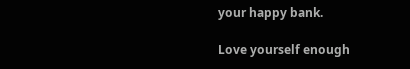your happy bank.

Love yourself enough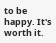to be happy. It's worth it.